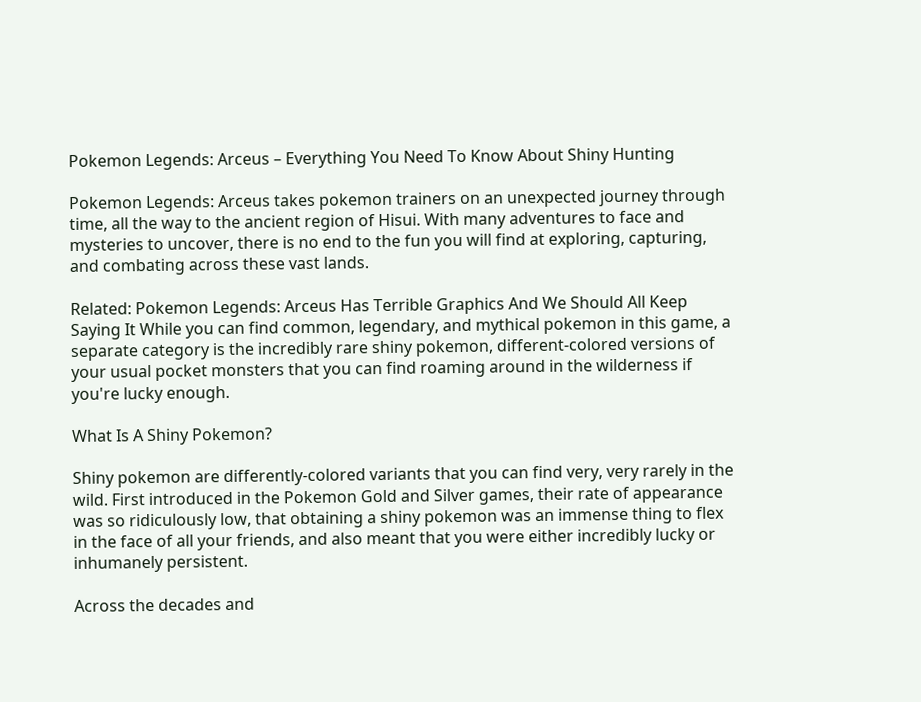Pokemon Legends: Arceus – Everything You Need To Know About Shiny Hunting

Pokemon Legends: Arceus takes pokemon trainers on an unexpected journey through time, all the way to the ancient region of Hisui. With many adventures to face and mysteries to uncover, there is no end to the fun you will find at exploring, capturing, and combating across these vast lands.

Related: Pokemon Legends: Arceus Has Terrible Graphics And We Should All Keep Saying It While you can find common, legendary, and mythical pokemon in this game, a separate category is the incredibly rare shiny pokemon, different-colored versions of your usual pocket monsters that you can find roaming around in the wilderness if you're lucky enough.

What Is A Shiny Pokemon?

Shiny pokemon are differently-colored variants that you can find very, very rarely in the wild. First introduced in the Pokemon Gold and Silver games, their rate of appearance was so ridiculously low, that obtaining a shiny pokemon was an immense thing to flex in the face of all your friends, and also meant that you were either incredibly lucky or inhumanely persistent.

Across the decades and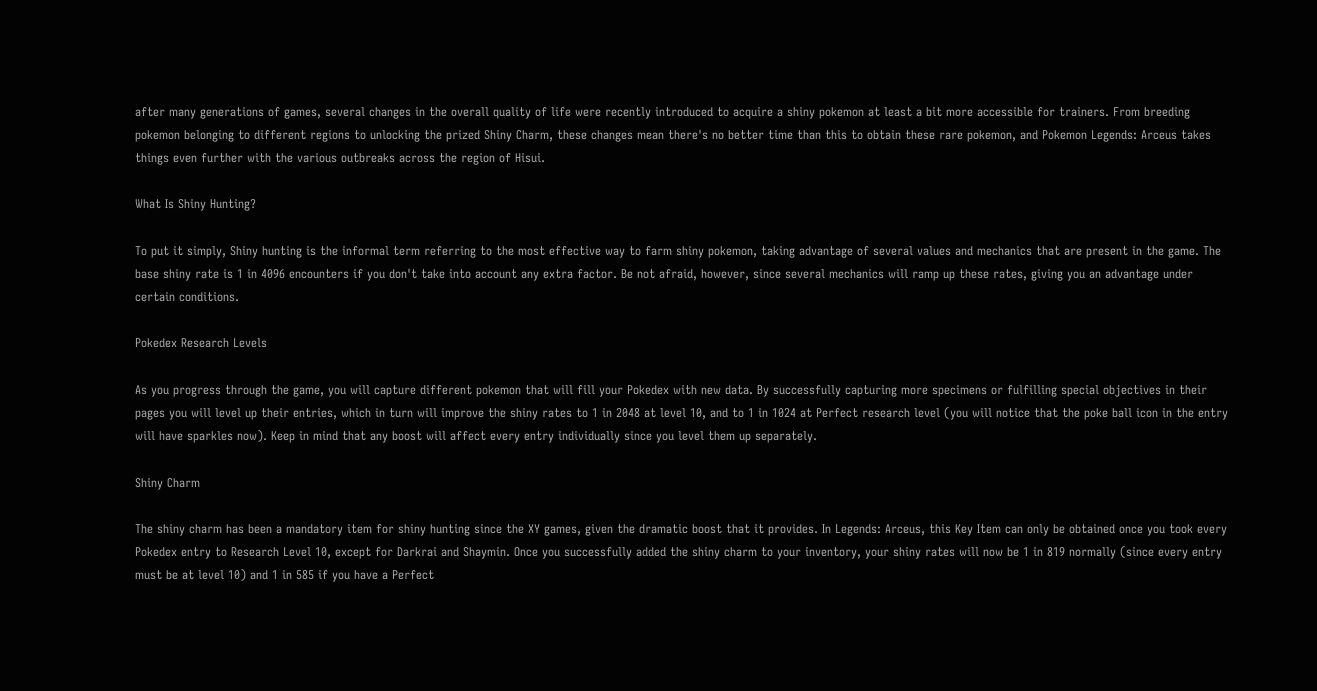after many generations of games, several changes in the overall quality of life were recently introduced to acquire a shiny pokemon at least a bit more accessible for trainers. From breeding pokemon belonging to different regions to unlocking the prized Shiny Charm, these changes mean there's no better time than this to obtain these rare pokemon, and Pokemon Legends: Arceus takes things even further with the various outbreaks across the region of Hisui.

What Is Shiny Hunting?

To put it simply, Shiny hunting is the informal term referring to the most effective way to farm shiny pokemon, taking advantage of several values and mechanics that are present in the game. The base shiny rate is 1 in 4096 encounters if you don't take into account any extra factor. Be not afraid, however, since several mechanics will ramp up these rates, giving you an advantage under certain conditions.

Pokedex Research Levels

As you progress through the game, you will capture different pokemon that will fill your Pokedex with new data. By successfully capturing more specimens or fulfilling special objectives in their pages you will level up their entries, which in turn will improve the shiny rates to 1 in 2048 at level 10, and to 1 in 1024 at Perfect research level (you will notice that the poke ball icon in the entry will have sparkles now). Keep in mind that any boost will affect every entry individually since you level them up separately.

Shiny Charm

The shiny charm has been a mandatory item for shiny hunting since the XY games, given the dramatic boost that it provides. In Legends: Arceus, this Key Item can only be obtained once you took every Pokedex entry to Research Level 10, except for Darkrai and Shaymin. Once you successfully added the shiny charm to your inventory, your shiny rates will now be 1 in 819 normally (since every entry must be at level 10) and 1 in 585 if you have a Perfect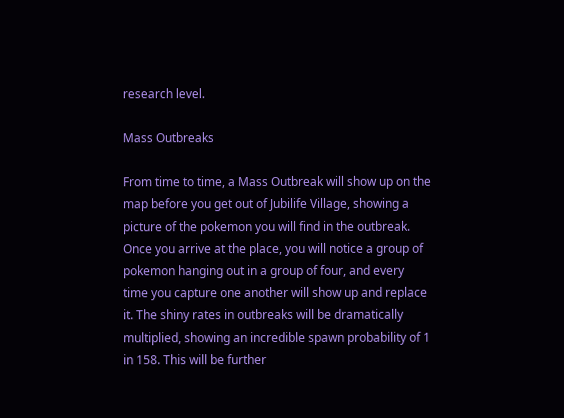research level.

Mass Outbreaks

From time to time, a Mass Outbreak will show up on the map before you get out of Jubilife Village, showing a picture of the pokemon you will find in the outbreak. Once you arrive at the place, you will notice a group of pokemon hanging out in a group of four, and every time you capture one another will show up and replace it. The shiny rates in outbreaks will be dramatically multiplied, showing an incredible spawn probability of 1 in 158. This will be further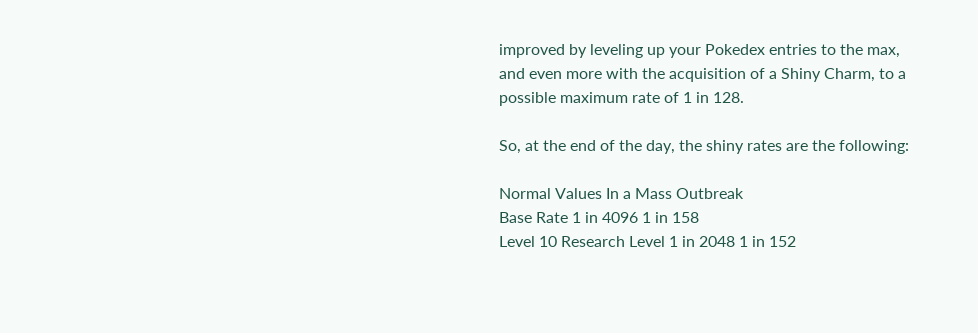improved by leveling up your Pokedex entries to the max, and even more with the acquisition of a Shiny Charm, to a possible maximum rate of 1 in 128.

So, at the end of the day, the shiny rates are the following:

Normal Values In a Mass Outbreak
Base Rate 1 in 4096 1 in 158
Level 10 Research Level 1 in 2048 1 in 152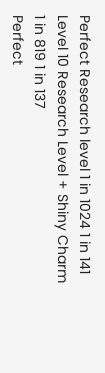Perfect Research level 1 in 1024 1 in 141
Level 10 Research Level + Shiny Charm 1 in 819 1 in 137
Perfect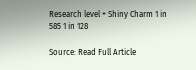Research level + Shiny Charm 1 in 585 1 in 128

Source: Read Full Article